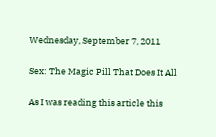Wednesday, September 7, 2011

Sex: The Magic Pill That Does It All

As I was reading this article this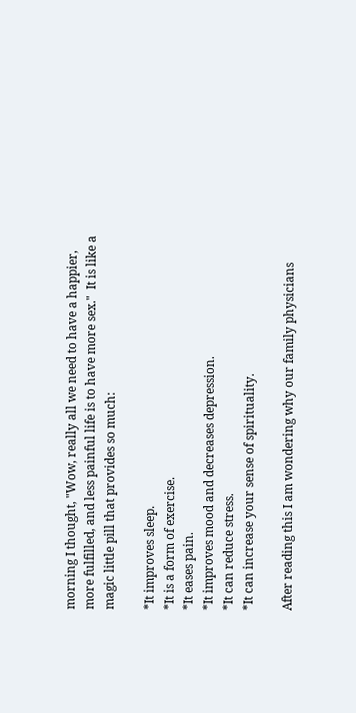morning I thought, "Wow, really all we need to have a happier, more fulfilled, and less painful life is to have more sex."  It is like a magic little pill that provides so much:

*It improves sleep.
*It is a form of exercise.
*It eases pain.
*It improves mood and decreases depression.
*It can reduce stress.
*It can increase your sense of spirituality.

After reading this I am wondering why our family physicians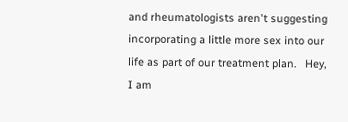and rheumatologists aren't suggesting incorporating a little more sex into our life as part of our treatment plan.   Hey, I am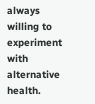always willing to experiment with alternative health.